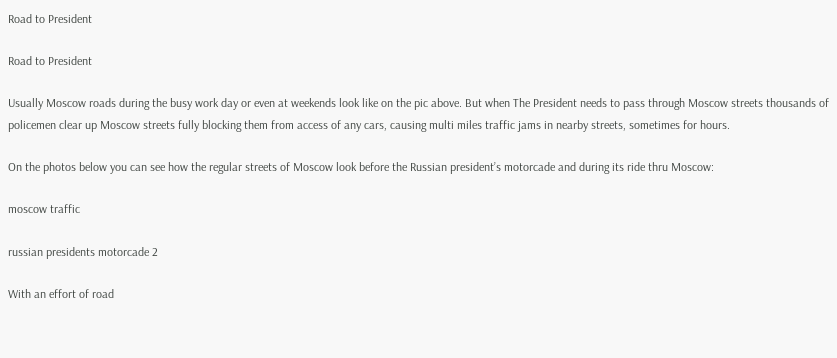Road to President

Road to President

Usually Moscow roads during the busy work day or even at weekends look like on the pic above. But when The President needs to pass through Moscow streets thousands of policemen clear up Moscow streets fully blocking them from access of any cars, causing multi miles traffic jams in nearby streets, sometimes for hours.

On the photos below you can see how the regular streets of Moscow look before the Russian president’s motorcade and during its ride thru Moscow:

moscow traffic

russian presidents motorcade 2

With an effort of road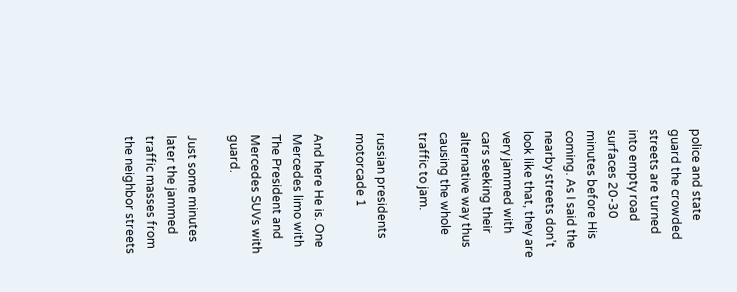police and state guard the crowded streets are turned into empty road surfaces 20-30 minutes before His coming. As I said the nearby streets don’t look like that, they are very jammed with cars seeking their alternative way thus causing the whole traffic to jam.

russian presidents motorcade 1

And here He is. One Mercedes limo with The President and Mercedes SUVs with guard.

Just some minutes later the jammed traffic masses from the neighbor streets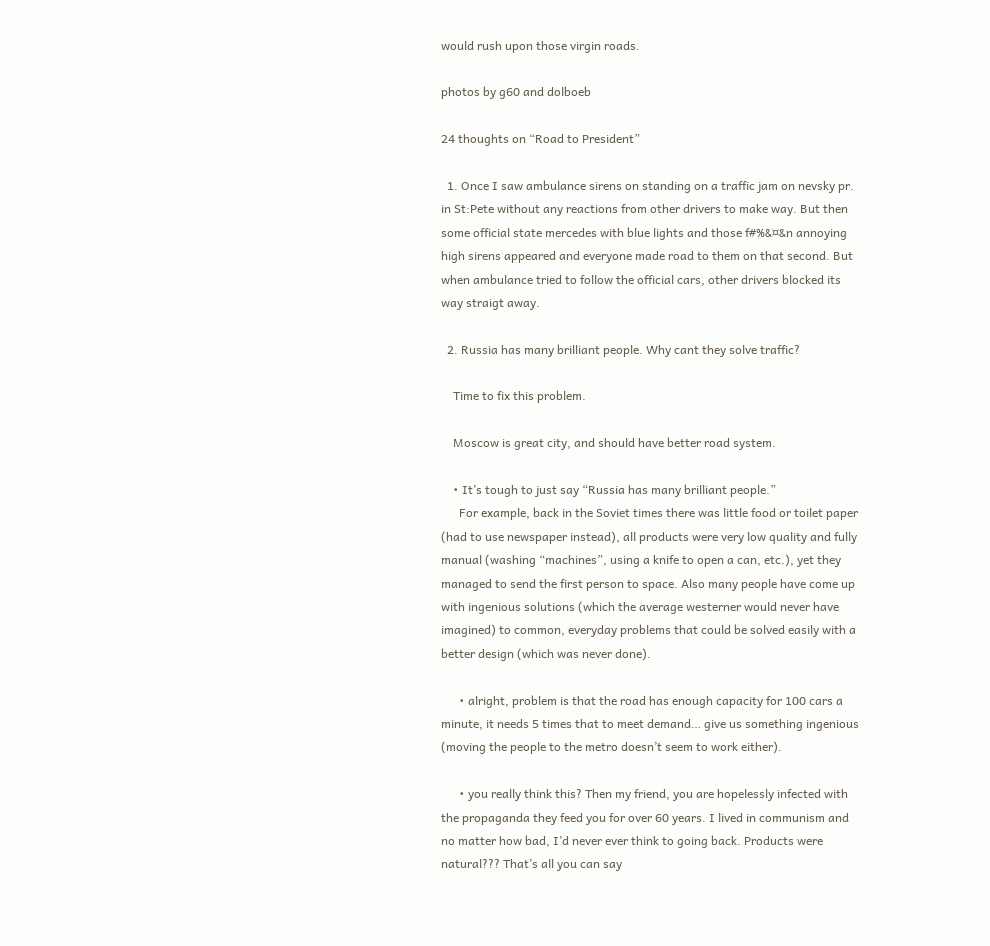would rush upon those virgin roads.

photos by g60 and dolboeb

24 thoughts on “Road to President”

  1. Once I saw ambulance sirens on standing on a traffic jam on nevsky pr. in St:Pete without any reactions from other drivers to make way. But then some official state mercedes with blue lights and those f#%&¤&n annoying high sirens appeared and everyone made road to them on that second. But when ambulance tried to follow the official cars, other drivers blocked its way straigt away.

  2. Russia has many brilliant people. Why cant they solve traffic?

    Time to fix this problem.

    Moscow is great city, and should have better road system.

    • It’s tough to just say “Russia has many brilliant people.”
      For example, back in the Soviet times there was little food or toilet paper (had to use newspaper instead), all products were very low quality and fully manual (washing “machines”, using a knife to open a can, etc.), yet they managed to send the first person to space. Also many people have come up with ingenious solutions (which the average westerner would never have imagined) to common, everyday problems that could be solved easily with a better design (which was never done).

      • alright, problem is that the road has enough capacity for 100 cars a minute, it needs 5 times that to meet demand… give us something ingenious (moving the people to the metro doesn’t seem to work either).

      • you really think this? Then my friend, you are hopelessly infected with the propaganda they feed you for over 60 years. I lived in communism and no matter how bad, I’d never ever think to going back. Products were natural??? That’s all you can say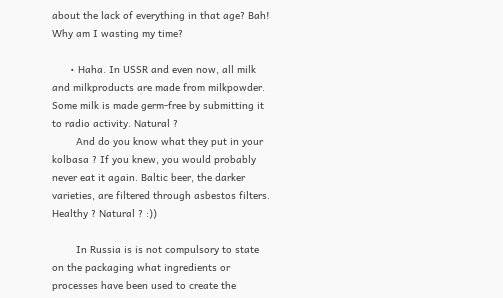about the lack of everything in that age? Bah! Why am I wasting my time?

      • Haha. In USSR and even now, all milk and milkproducts are made from milkpowder. Some milk is made germ-free by submitting it to radio activity. Natural ?
        And do you know what they put in your kolbasa ? If you knew, you would probably never eat it again. Baltic beer, the darker varieties, are filtered through asbestos filters. Healthy ? Natural ? :))

        In Russia is is not compulsory to state on the packaging what ingredients or processes have been used to create the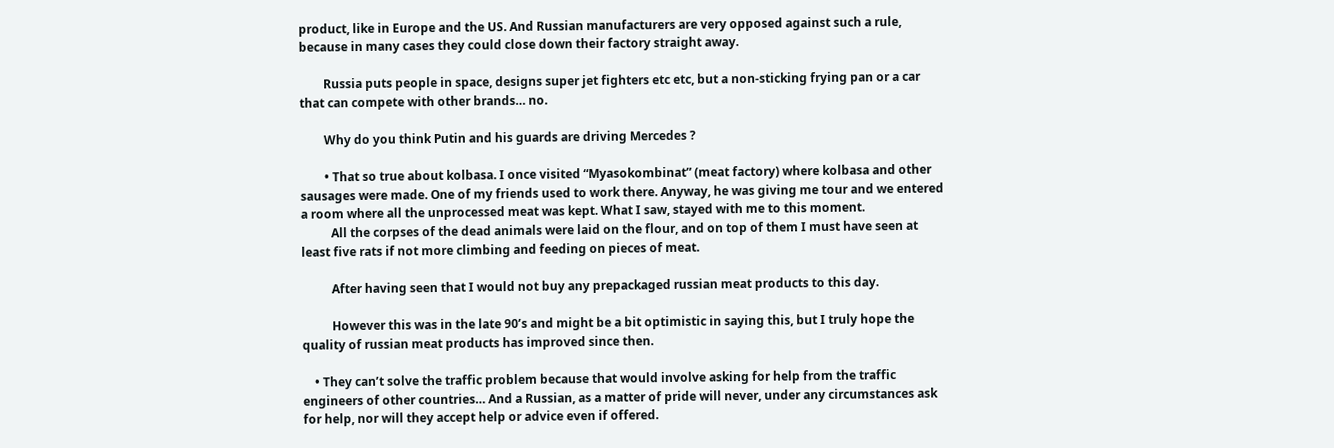product, like in Europe and the US. And Russian manufacturers are very opposed against such a rule, because in many cases they could close down their factory straight away.

        Russia puts people in space, designs super jet fighters etc etc, but a non-sticking frying pan or a car that can compete with other brands… no.

        Why do you think Putin and his guards are driving Mercedes ?

        • That so true about kolbasa. I once visited “Myasokombinat” (meat factory) where kolbasa and other sausages were made. One of my friends used to work there. Anyway, he was giving me tour and we entered a room where all the unprocessed meat was kept. What I saw, stayed with me to this moment.
          All the corpses of the dead animals were laid on the flour, and on top of them I must have seen at least five rats if not more climbing and feeding on pieces of meat.

          After having seen that I would not buy any prepackaged russian meat products to this day.

          However this was in the late 90’s and might be a bit optimistic in saying this, but I truly hope the quality of russian meat products has improved since then.

    • They can’t solve the traffic problem because that would involve asking for help from the traffic engineers of other countries… And a Russian, as a matter of pride will never, under any circumstances ask for help, nor will they accept help or advice even if offered.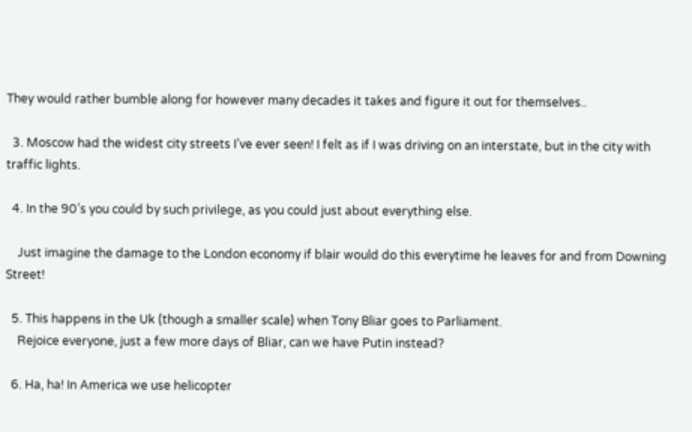They would rather bumble along for however many decades it takes and figure it out for themselves..

  3. Moscow had the widest city streets I’ve ever seen! I felt as if I was driving on an interstate, but in the city with traffic lights.

  4. In the 90’s you could by such privilege, as you could just about everything else.

    Just imagine the damage to the London economy if blair would do this everytime he leaves for and from Downing Street!

  5. This happens in the Uk (though a smaller scale) when Tony Bliar goes to Parliament.
    Rejoice everyone, just a few more days of Bliar, can we have Putin instead?

  6. Ha, ha! In America we use helicopter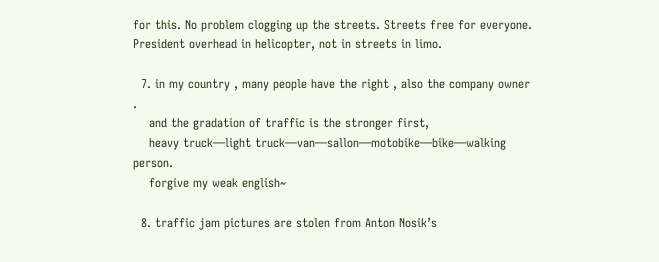for this. No problem clogging up the streets. Streets free for everyone. President overhead in helicopter, not in streets in limo.

  7. in my country , many people have the right , also the company owner .
    and the gradation of traffic is the stronger first,
    heavy truck—light truck—van—sallon—motobike—bike—walking person.
    forgive my weak english~

  8. traffic jam pictures are stolen from Anton Nosik’s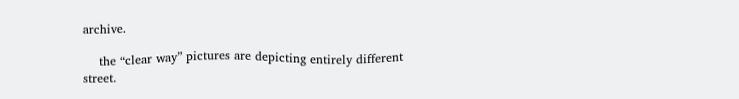archive.

    the “clear way” pictures are depicting entirely different street.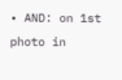• AND: on 1st photo in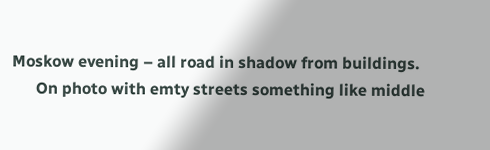Moskow evening – all road in shadow from buildings.
      On photo with emty streets something like middle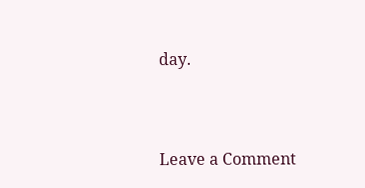day.


Leave a Comment